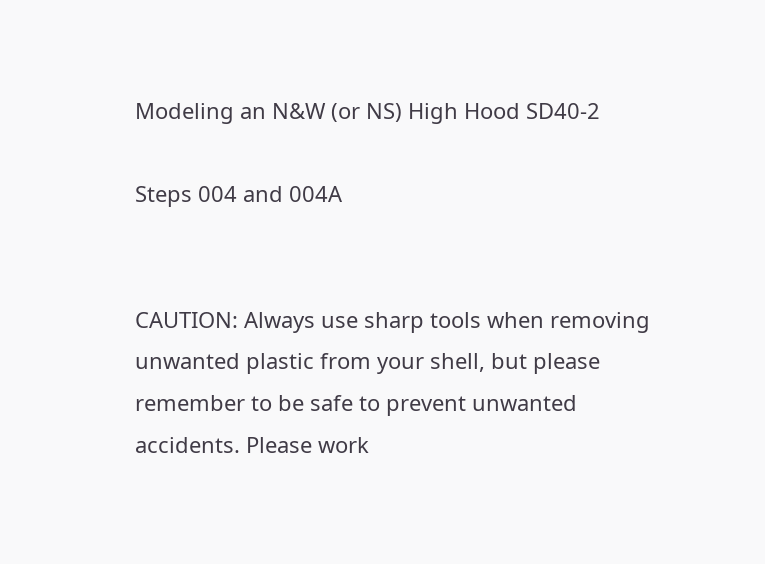Modeling an N&W (or NS) High Hood SD40-2

Steps 004 and 004A


CAUTION: Always use sharp tools when removing unwanted plastic from your shell, but please remember to be safe to prevent unwanted accidents. Please work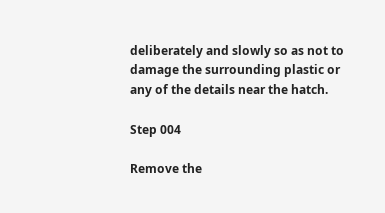deliberately and slowly so as not to damage the surrounding plastic or any of the details near the hatch.

Step 004

Remove the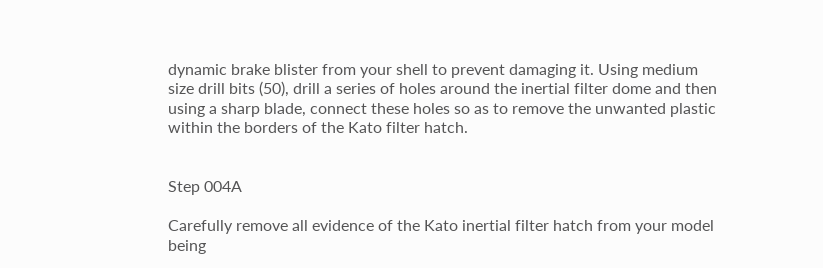dynamic brake blister from your shell to prevent damaging it. Using medium size drill bits (50), drill a series of holes around the inertial filter dome and then using a sharp blade, connect these holes so as to remove the unwanted plastic within the borders of the Kato filter hatch.


Step 004A

Carefully remove all evidence of the Kato inertial filter hatch from your model being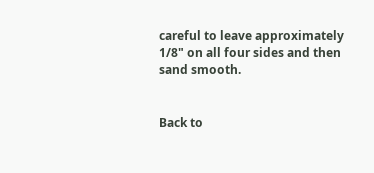careful to leave approximately 1/8" on all four sides and then sand smooth.


Back to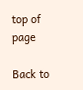top of page

Back to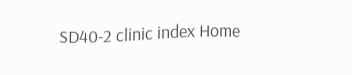SD40-2 clinic index Home